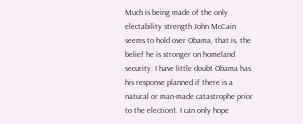Much is being made of the only electability strength John McCain seems to hold over Obama, that is, the belief he is stronger on homeland security. I have little doubt Obama has his response planned if there is a natural or man-made catastrophe prior to the election1. I can only hope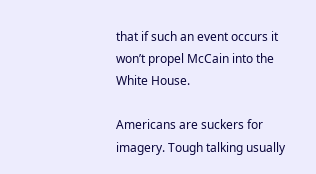that if such an event occurs it won’t propel McCain into the White House.

Americans are suckers for imagery. Tough talking usually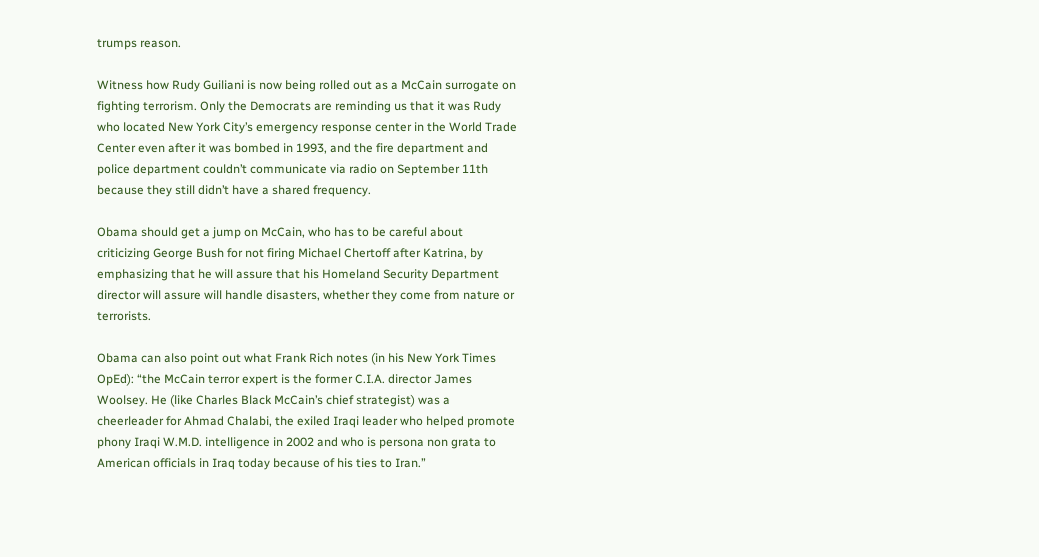trumps reason.

Witness how Rudy Guiliani is now being rolled out as a McCain surrogate on fighting terrorism. Only the Democrats are reminding us that it was Rudy who located New York City’s emergency response center in the World Trade Center even after it was bombed in 1993, and the fire department and police department couldn’t communicate via radio on September 11th because they still didn’t have a shared frequency.

Obama should get a jump on McCain, who has to be careful about criticizing George Bush for not firing Michael Chertoff after Katrina, by emphasizing that he will assure that his Homeland Security Department director will assure will handle disasters, whether they come from nature or terrorists.

Obama can also point out what Frank Rich notes (in his New York Times OpEd): “the McCain terror expert is the former C.I.A. director James Woolsey. He (like Charles Black McCain’s chief strategist) was a cheerleader for Ahmad Chalabi, the exiled Iraqi leader who helped promote phony Iraqi W.M.D. intelligence in 2002 and who is persona non grata to American officials in Iraq today because of his ties to Iran.”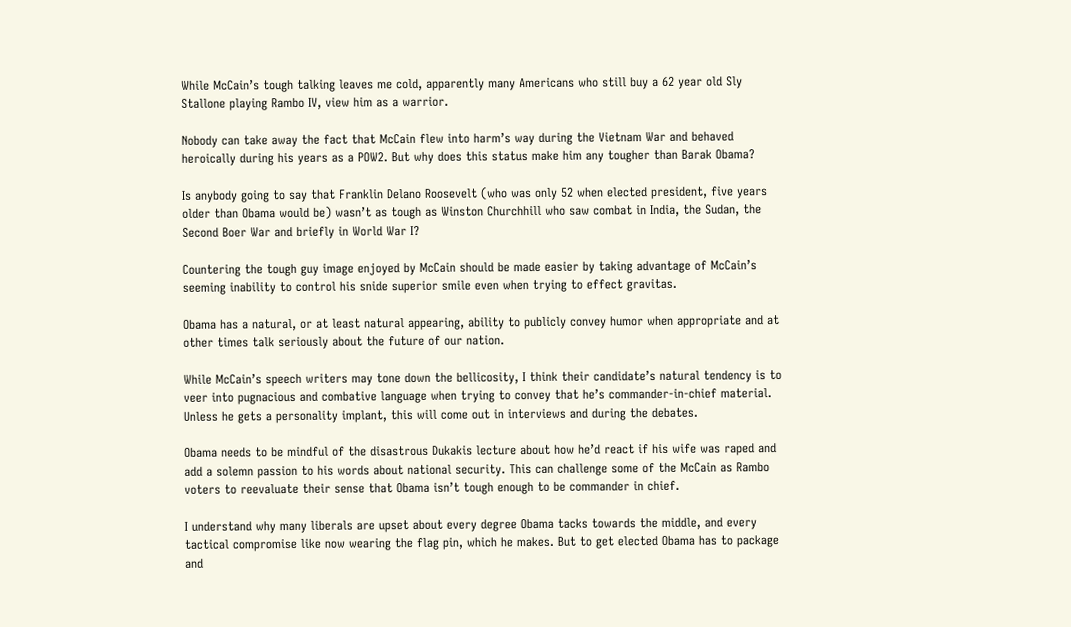While McCain’s tough talking leaves me cold, apparently many Americans who still buy a 62 year old Sly Stallone playing Rambo IV, view him as a warrior.

Nobody can take away the fact that McCain flew into harm’s way during the Vietnam War and behaved heroically during his years as a POW2. But why does this status make him any tougher than Barak Obama?

Is anybody going to say that Franklin Delano Roosevelt (who was only 52 when elected president, five years older than Obama would be) wasn’t as tough as Winston Churchhill who saw combat in India, the Sudan, the Second Boer War and briefly in World War I?

Countering the tough guy image enjoyed by McCain should be made easier by taking advantage of McCain’s seeming inability to control his snide superior smile even when trying to effect gravitas.

Obama has a natural, or at least natural appearing, ability to publicly convey humor when appropriate and at other times talk seriously about the future of our nation.

While McCain’s speech writers may tone down the bellicosity, I think their candidate’s natural tendency is to veer into pugnacious and combative language when trying to convey that he’s commander-in-chief material. Unless he gets a personality implant, this will come out in interviews and during the debates.

Obama needs to be mindful of the disastrous Dukakis lecture about how he’d react if his wife was raped and add a solemn passion to his words about national security. This can challenge some of the McCain as Rambo voters to reevaluate their sense that Obama isn’t tough enough to be commander in chief.

I understand why many liberals are upset about every degree Obama tacks towards the middle, and every tactical compromise like now wearing the flag pin, which he makes. But to get elected Obama has to package and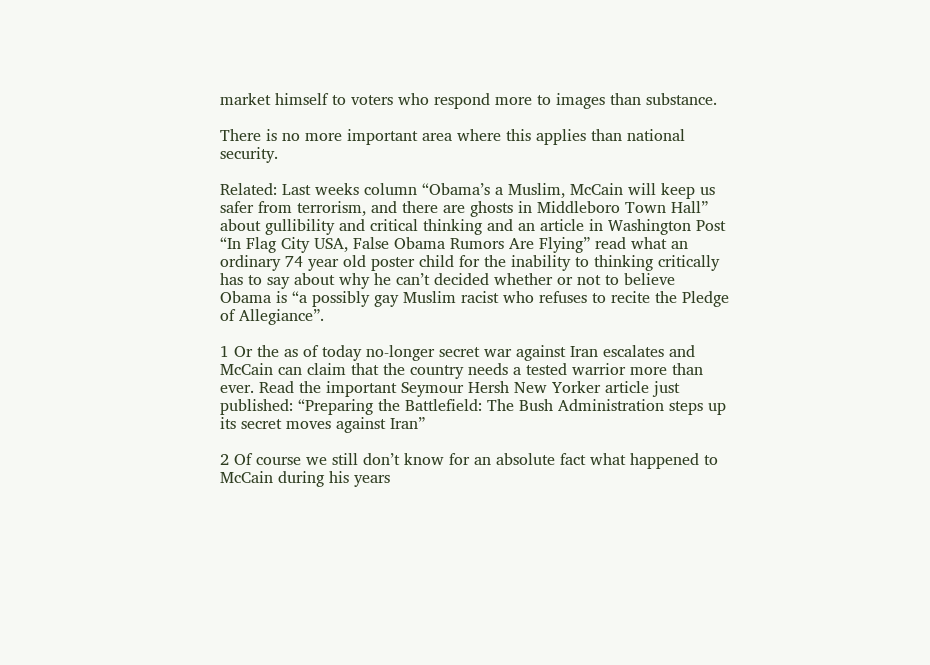market himself to voters who respond more to images than substance.

There is no more important area where this applies than national security.

Related: Last weeks column “Obama’s a Muslim, McCain will keep us safer from terrorism, and there are ghosts in Middleboro Town Hall” about gullibility and critical thinking and an article in Washington Post “In Flag City USA, False Obama Rumors Are Flying” read what an ordinary 74 year old poster child for the inability to thinking critically has to say about why he can’t decided whether or not to believe Obama is “a possibly gay Muslim racist who refuses to recite the Pledge of Allegiance”.

1 Or the as of today no-longer secret war against Iran escalates and McCain can claim that the country needs a tested warrior more than ever. Read the important Seymour Hersh New Yorker article just published: “Preparing the Battlefield: The Bush Administration steps up its secret moves against Iran”

2 Of course we still don’t know for an absolute fact what happened to McCain during his years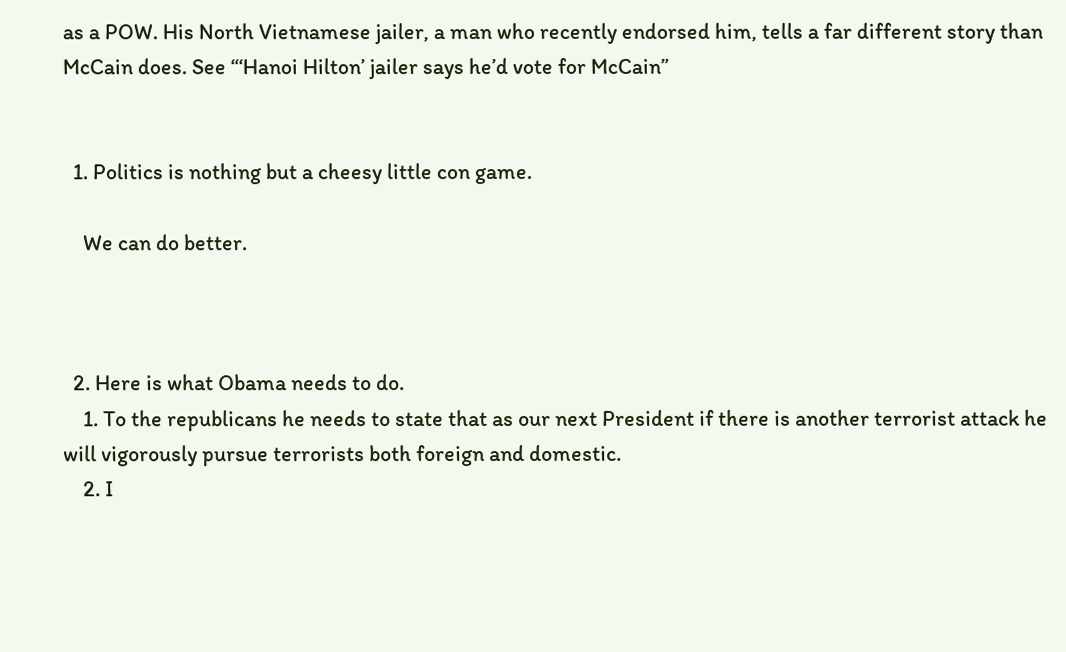as a POW. His North Vietnamese jailer, a man who recently endorsed him, tells a far different story than McCain does. See “‘Hanoi Hilton’ jailer says he’d vote for McCain”


  1. Politics is nothing but a cheesy little con game.

    We can do better.



  2. Here is what Obama needs to do.
    1. To the republicans he needs to state that as our next President if there is another terrorist attack he will vigorously pursue terrorists both foreign and domestic.
    2. I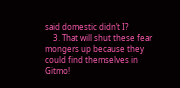said domestic didn’t I?
    3. That will shut these fear mongers up because they could find themselves in Gitmo!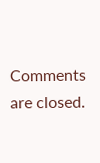Comments are closed.